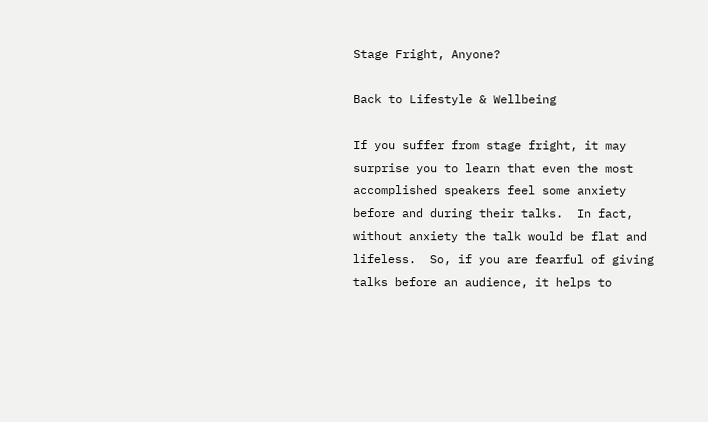Stage Fright, Anyone?

Back to Lifestyle & Wellbeing

If you suffer from stage fright, it may surprise you to learn that even the most accomplished speakers feel some anxiety before and during their talks.  In fact, without anxiety the talk would be flat and lifeless.  So, if you are fearful of giving talks before an audience, it helps to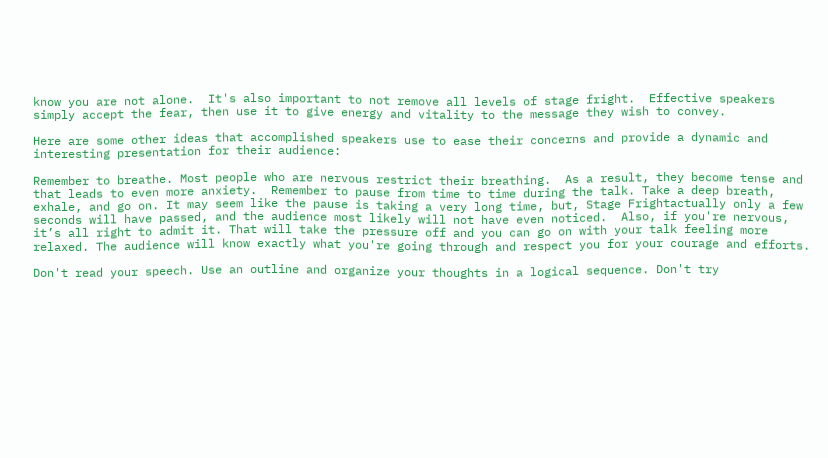know you are not alone.  It's also important to not remove all levels of stage fright.  Effective speakers simply accept the fear, then use it to give energy and vitality to the message they wish to convey.

Here are some other ideas that accomplished speakers use to ease their concerns and provide a dynamic and interesting presentation for their audience:

Remember to breathe. Most people who are nervous restrict their breathing.  As a result, they become tense and that leads to even more anxiety.  Remember to pause from time to time during the talk. Take a deep breath, exhale, and go on. It may seem like the pause is taking a very long time, but, Stage Frightactually only a few seconds will have passed, and the audience most likely will not have even noticed.  Also, if you're nervous, it’s all right to admit it. That will take the pressure off and you can go on with your talk feeling more relaxed. The audience will know exactly what you're going through and respect you for your courage and efforts.

Don't read your speech. Use an outline and organize your thoughts in a logical sequence. Don't try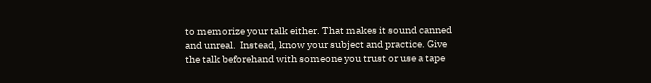to memorize your talk either. That makes it sound canned and unreal.  Instead, know your subject and practice. Give the talk beforehand with someone you trust or use a tape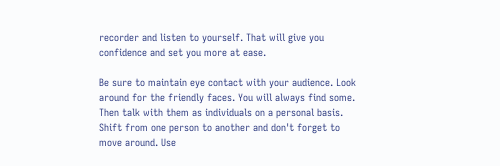recorder and listen to yourself. That will give you confidence and set you more at ease.

Be sure to maintain eye contact with your audience. Look around for the friendly faces. You will always find some. Then talk with them as individuals on a personal basis. Shift from one person to another and don't forget to move around. Use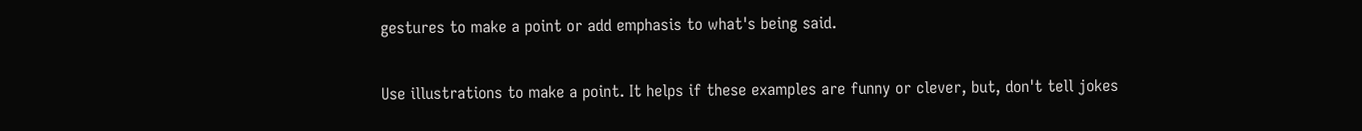gestures to make a point or add emphasis to what's being said.

Use illustrations to make a point. It helps if these examples are funny or clever, but, don't tell jokes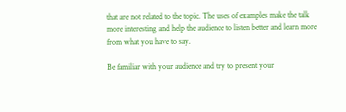that are not related to the topic. The uses of examples make the talk more interesting and help the audience to listen better and learn more from what you have to say.

Be familiar with your audience and try to present your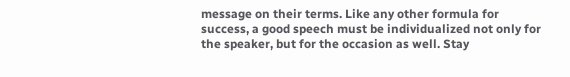message on their terms. Like any other formula for success, a good speech must be individualized not only for the speaker, but for the occasion as well. Stay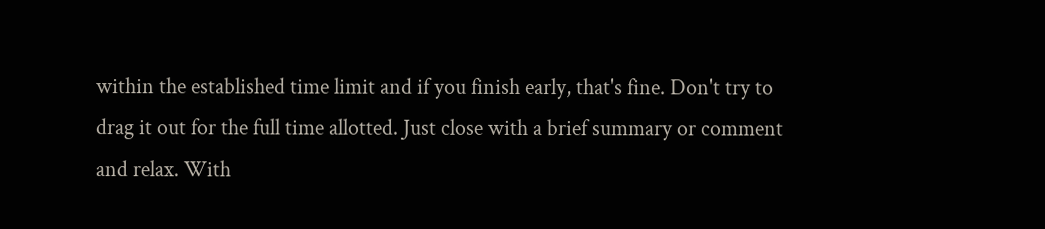within the established time limit and if you finish early, that's fine. Don't try to drag it out for the full time allotted. Just close with a brief summary or comment and relax. With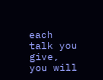each talk you give, you will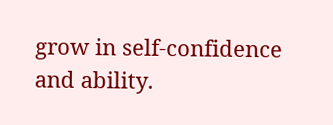grow in self-confidence and ability.